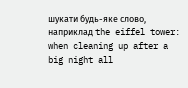шукати будь-яке слово, наприклад the eiffel tower:
when cleaning up after a big night all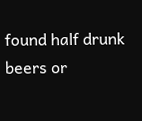found half drunk beers or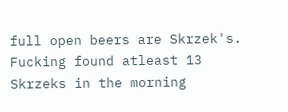full open beers are Skrzek's.
Fucking found atleast 13 Skrzeks in the morning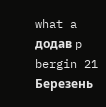what a
додав p bergin 21 Березень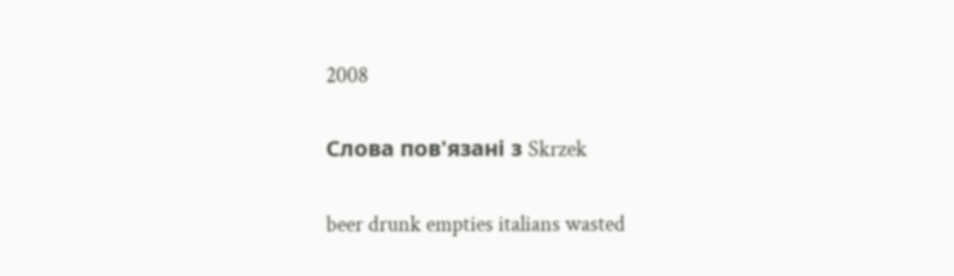2008

Слова пов'язані з Skrzek

beer drunk empties italians wasted